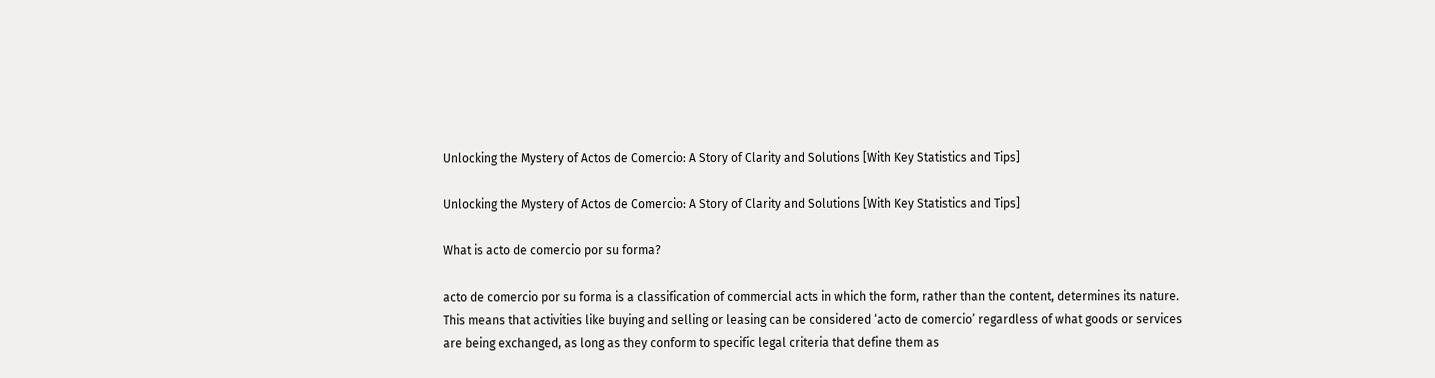Unlocking the Mystery of Actos de Comercio: A Story of Clarity and Solutions [With Key Statistics and Tips]

Unlocking the Mystery of Actos de Comercio: A Story of Clarity and Solutions [With Key Statistics and Tips]

What is acto de comercio por su forma?

acto de comercio por su forma is a classification of commercial acts in which the form, rather than the content, determines its nature. This means that activities like buying and selling or leasing can be considered ‘acto de comercio’ regardless of what goods or services are being exchanged, as long as they conform to specific legal criteria that define them as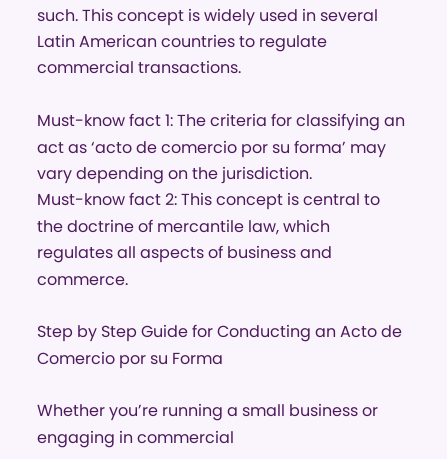such. This concept is widely used in several Latin American countries to regulate commercial transactions.

Must-know fact 1: The criteria for classifying an act as ‘acto de comercio por su forma’ may vary depending on the jurisdiction.
Must-know fact 2: This concept is central to the doctrine of mercantile law, which regulates all aspects of business and commerce.

Step by Step Guide for Conducting an Acto de Comercio por su Forma

Whether you’re running a small business or engaging in commercial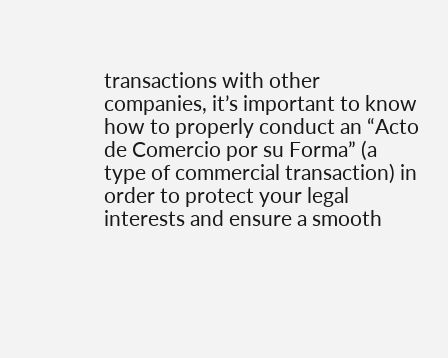transactions with other companies, it’s important to know how to properly conduct an “Acto de Comercio por su Forma” (a type of commercial transaction) in order to protect your legal interests and ensure a smooth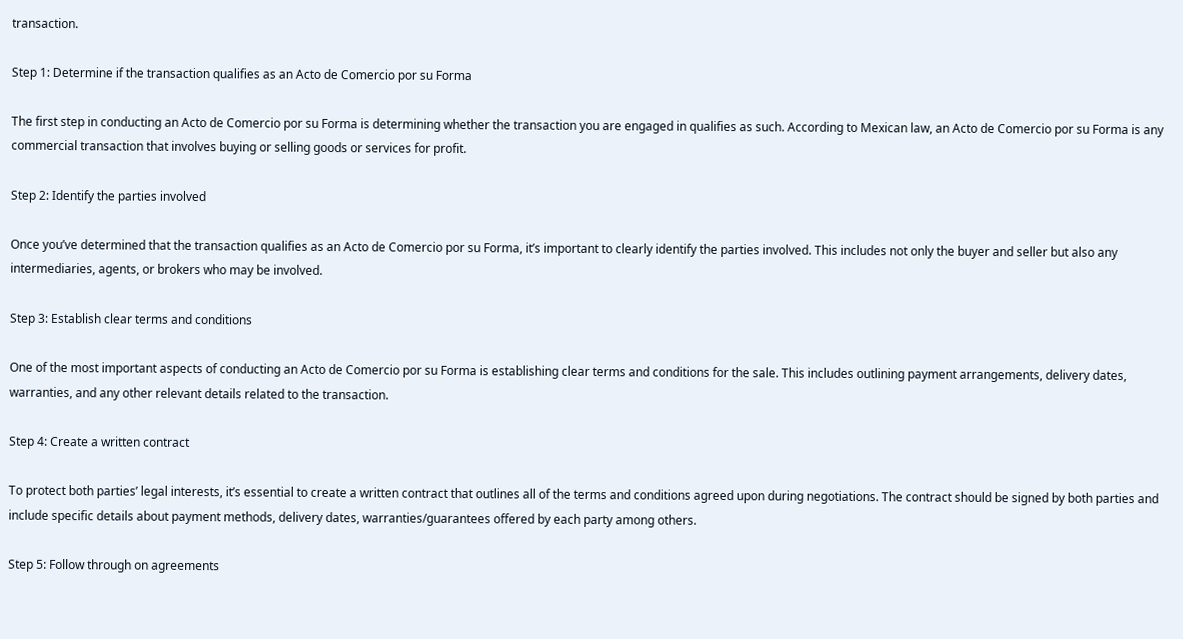transaction.

Step 1: Determine if the transaction qualifies as an Acto de Comercio por su Forma

The first step in conducting an Acto de Comercio por su Forma is determining whether the transaction you are engaged in qualifies as such. According to Mexican law, an Acto de Comercio por su Forma is any commercial transaction that involves buying or selling goods or services for profit.

Step 2: Identify the parties involved

Once you’ve determined that the transaction qualifies as an Acto de Comercio por su Forma, it’s important to clearly identify the parties involved. This includes not only the buyer and seller but also any intermediaries, agents, or brokers who may be involved.

Step 3: Establish clear terms and conditions

One of the most important aspects of conducting an Acto de Comercio por su Forma is establishing clear terms and conditions for the sale. This includes outlining payment arrangements, delivery dates, warranties, and any other relevant details related to the transaction.

Step 4: Create a written contract

To protect both parties’ legal interests, it’s essential to create a written contract that outlines all of the terms and conditions agreed upon during negotiations. The contract should be signed by both parties and include specific details about payment methods, delivery dates, warranties/guarantees offered by each party among others.

Step 5: Follow through on agreements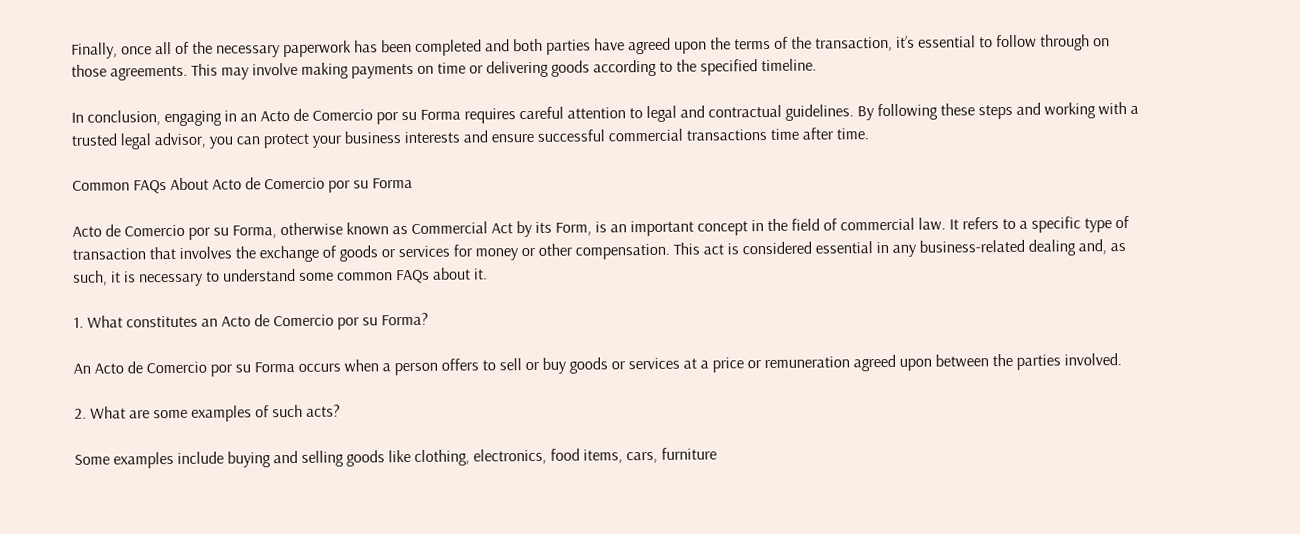Finally, once all of the necessary paperwork has been completed and both parties have agreed upon the terms of the transaction, it’s essential to follow through on those agreements. This may involve making payments on time or delivering goods according to the specified timeline.

In conclusion, engaging in an Acto de Comercio por su Forma requires careful attention to legal and contractual guidelines. By following these steps and working with a trusted legal advisor, you can protect your business interests and ensure successful commercial transactions time after time.

Common FAQs About Acto de Comercio por su Forma

Acto de Comercio por su Forma, otherwise known as Commercial Act by its Form, is an important concept in the field of commercial law. It refers to a specific type of transaction that involves the exchange of goods or services for money or other compensation. This act is considered essential in any business-related dealing and, as such, it is necessary to understand some common FAQs about it.

1. What constitutes an Acto de Comercio por su Forma?

An Acto de Comercio por su Forma occurs when a person offers to sell or buy goods or services at a price or remuneration agreed upon between the parties involved.

2. What are some examples of such acts?

Some examples include buying and selling goods like clothing, electronics, food items, cars, furniture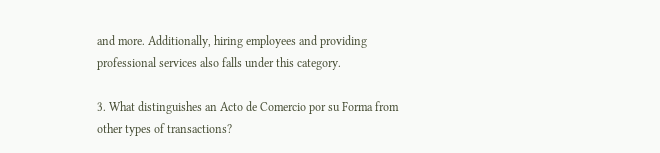and more. Additionally, hiring employees and providing professional services also falls under this category.

3. What distinguishes an Acto de Comercio por su Forma from other types of transactions?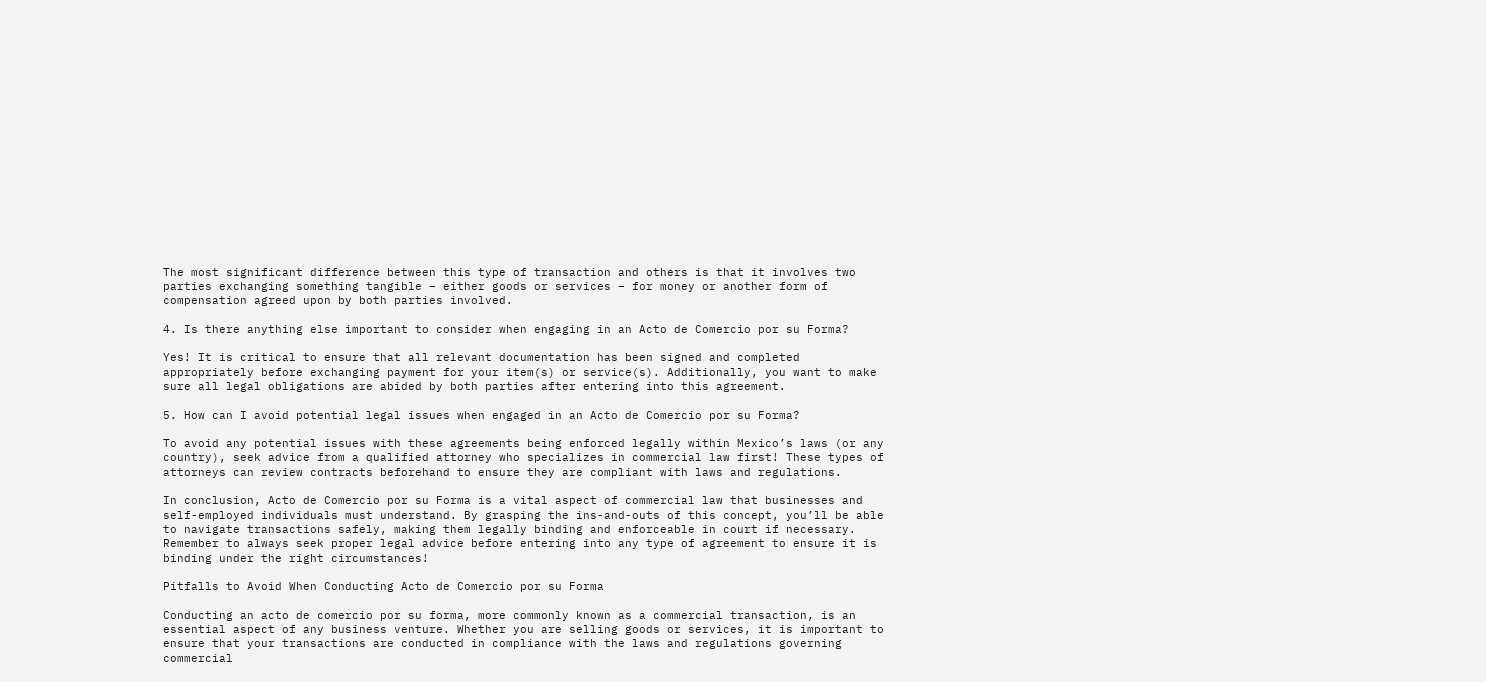The most significant difference between this type of transaction and others is that it involves two parties exchanging something tangible – either goods or services – for money or another form of compensation agreed upon by both parties involved.

4. Is there anything else important to consider when engaging in an Acto de Comercio por su Forma?

Yes! It is critical to ensure that all relevant documentation has been signed and completed appropriately before exchanging payment for your item(s) or service(s). Additionally, you want to make sure all legal obligations are abided by both parties after entering into this agreement.

5. How can I avoid potential legal issues when engaged in an Acto de Comercio por su Forma?

To avoid any potential issues with these agreements being enforced legally within Mexico’s laws (or any country), seek advice from a qualified attorney who specializes in commercial law first! These types of attorneys can review contracts beforehand to ensure they are compliant with laws and regulations.

In conclusion, Acto de Comercio por su Forma is a vital aspect of commercial law that businesses and self-employed individuals must understand. By grasping the ins-and-outs of this concept, you’ll be able to navigate transactions safely, making them legally binding and enforceable in court if necessary. Remember to always seek proper legal advice before entering into any type of agreement to ensure it is binding under the right circumstances!

Pitfalls to Avoid When Conducting Acto de Comercio por su Forma

Conducting an acto de comercio por su forma, more commonly known as a commercial transaction, is an essential aspect of any business venture. Whether you are selling goods or services, it is important to ensure that your transactions are conducted in compliance with the laws and regulations governing commercial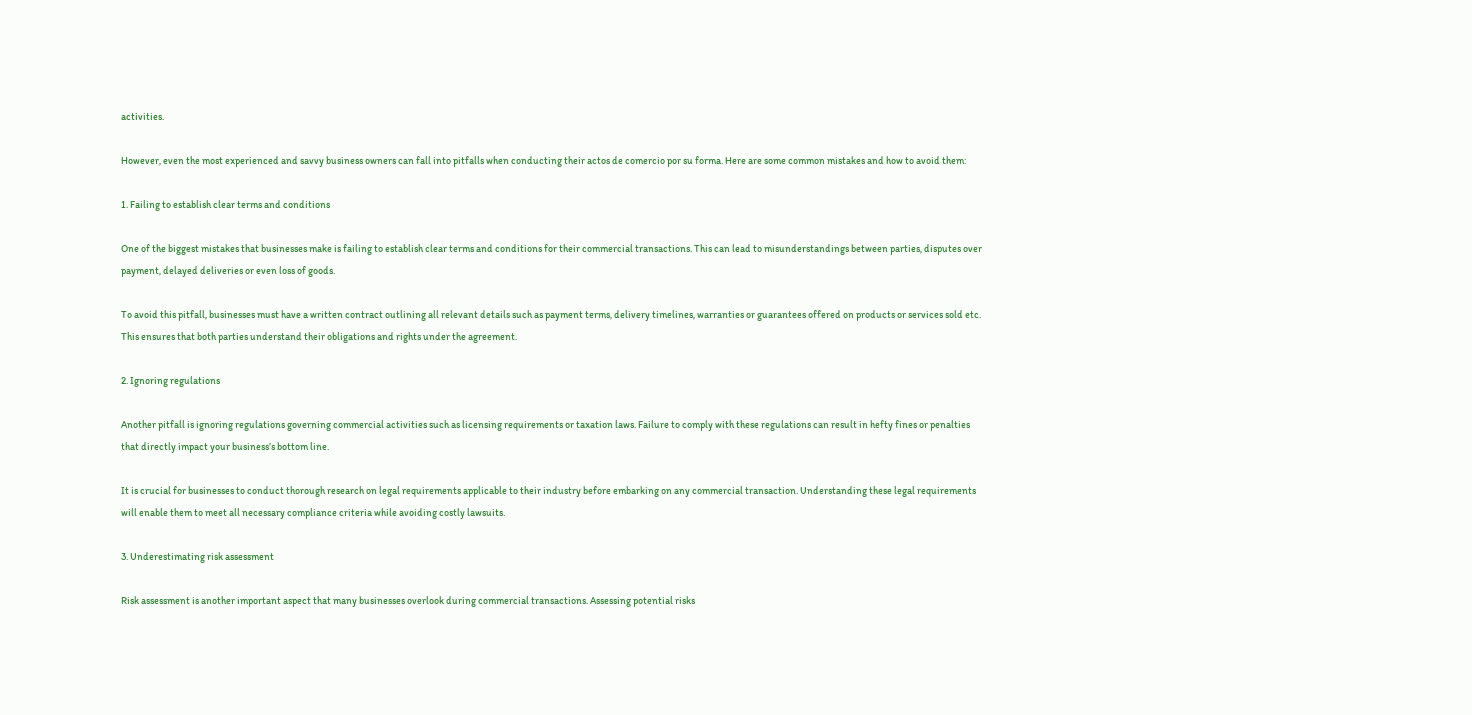activities.

However, even the most experienced and savvy business owners can fall into pitfalls when conducting their actos de comercio por su forma. Here are some common mistakes and how to avoid them:

1. Failing to establish clear terms and conditions

One of the biggest mistakes that businesses make is failing to establish clear terms and conditions for their commercial transactions. This can lead to misunderstandings between parties, disputes over payment, delayed deliveries or even loss of goods.

To avoid this pitfall, businesses must have a written contract outlining all relevant details such as payment terms, delivery timelines, warranties or guarantees offered on products or services sold etc. This ensures that both parties understand their obligations and rights under the agreement.

2. Ignoring regulations

Another pitfall is ignoring regulations governing commercial activities such as licensing requirements or taxation laws. Failure to comply with these regulations can result in hefty fines or penalties that directly impact your business’s bottom line.

It is crucial for businesses to conduct thorough research on legal requirements applicable to their industry before embarking on any commercial transaction. Understanding these legal requirements will enable them to meet all necessary compliance criteria while avoiding costly lawsuits.

3. Underestimating risk assessment

Risk assessment is another important aspect that many businesses overlook during commercial transactions. Assessing potential risks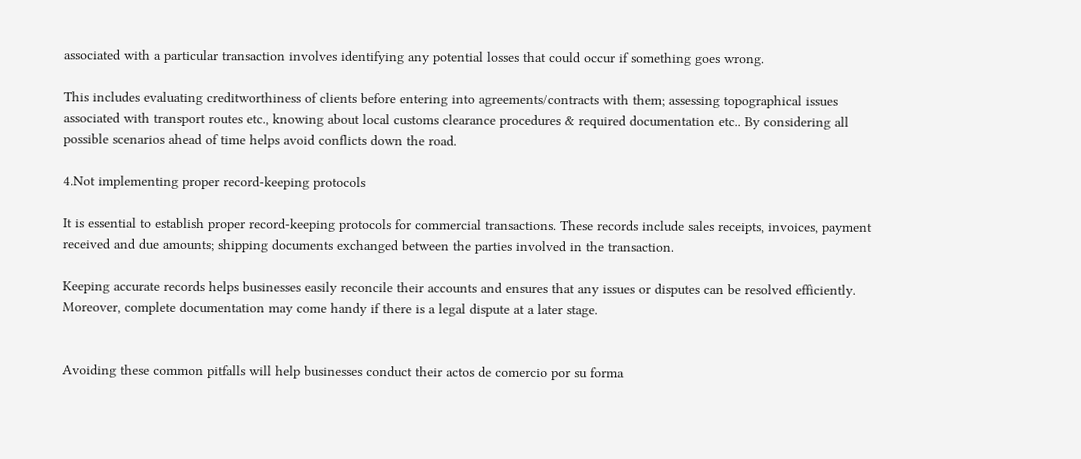associated with a particular transaction involves identifying any potential losses that could occur if something goes wrong.

This includes evaluating creditworthiness of clients before entering into agreements/contracts with them; assessing topographical issues associated with transport routes etc., knowing about local customs clearance procedures & required documentation etc.. By considering all possible scenarios ahead of time helps avoid conflicts down the road.

4.Not implementing proper record-keeping protocols

It is essential to establish proper record-keeping protocols for commercial transactions. These records include sales receipts, invoices, payment received and due amounts; shipping documents exchanged between the parties involved in the transaction.

Keeping accurate records helps businesses easily reconcile their accounts and ensures that any issues or disputes can be resolved efficiently. Moreover, complete documentation may come handy if there is a legal dispute at a later stage.


Avoiding these common pitfalls will help businesses conduct their actos de comercio por su forma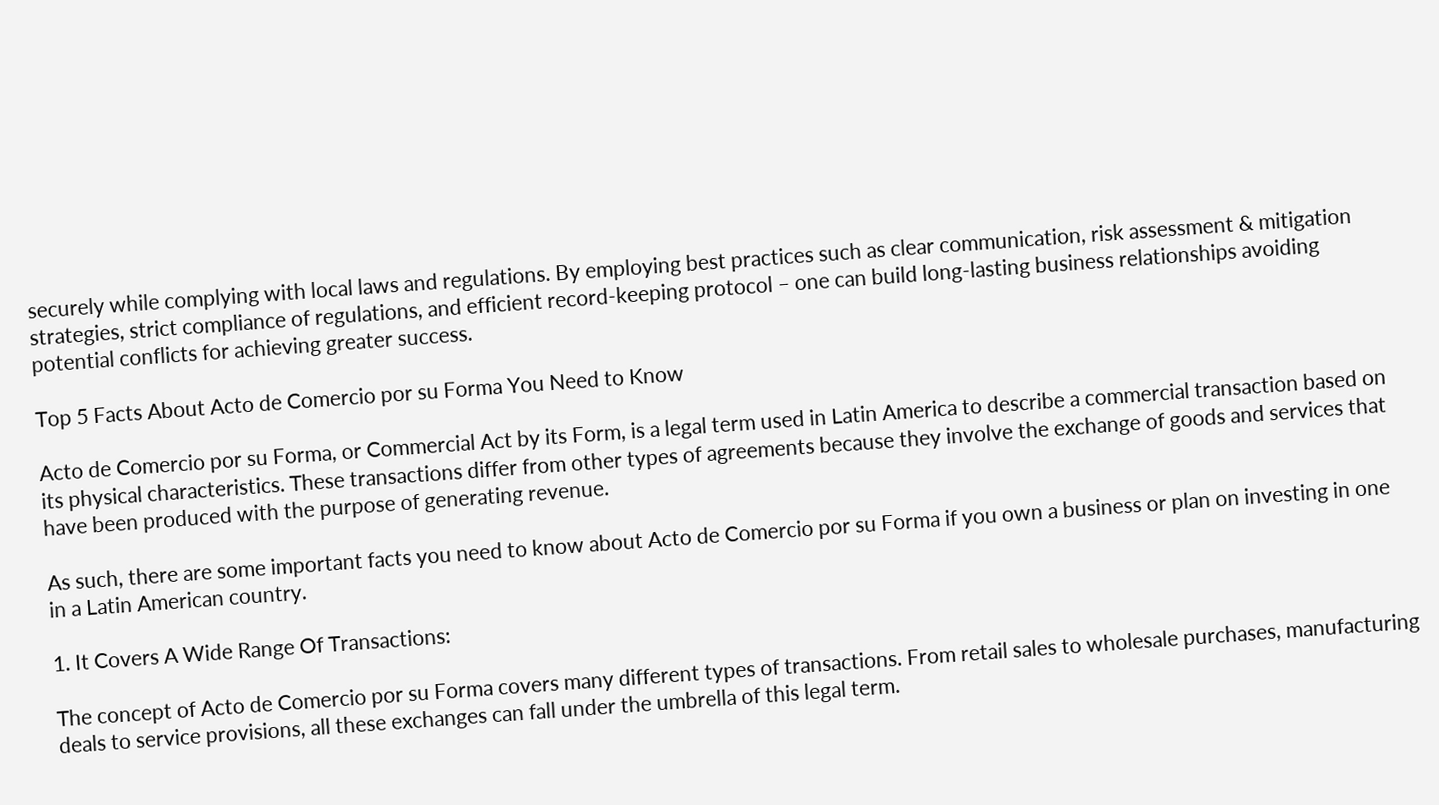securely while complying with local laws and regulations. By employing best practices such as clear communication, risk assessment & mitigation strategies, strict compliance of regulations, and efficient record-keeping protocol – one can build long-lasting business relationships avoiding potential conflicts for achieving greater success.

Top 5 Facts About Acto de Comercio por su Forma You Need to Know

Acto de Comercio por su Forma, or Commercial Act by its Form, is a legal term used in Latin America to describe a commercial transaction based on its physical characteristics. These transactions differ from other types of agreements because they involve the exchange of goods and services that have been produced with the purpose of generating revenue.

As such, there are some important facts you need to know about Acto de Comercio por su Forma if you own a business or plan on investing in one in a Latin American country.

1. It Covers A Wide Range Of Transactions:

The concept of Acto de Comercio por su Forma covers many different types of transactions. From retail sales to wholesale purchases, manufacturing deals to service provisions, all these exchanges can fall under the umbrella of this legal term.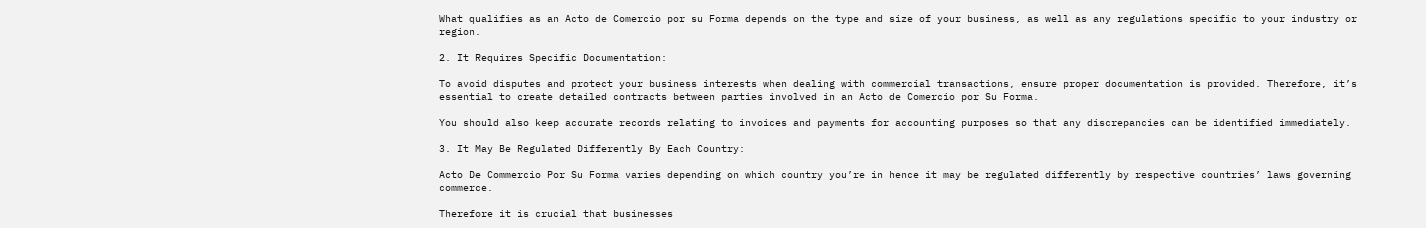What qualifies as an Acto de Comercio por su Forma depends on the type and size of your business, as well as any regulations specific to your industry or region.

2. It Requires Specific Documentation:

To avoid disputes and protect your business interests when dealing with commercial transactions, ensure proper documentation is provided. Therefore, it’s essential to create detailed contracts between parties involved in an Acto de Comercio por Su Forma.

You should also keep accurate records relating to invoices and payments for accounting purposes so that any discrepancies can be identified immediately.

3. It May Be Regulated Differently By Each Country:

Acto De Commercio Por Su Forma varies depending on which country you’re in hence it may be regulated differently by respective countries’ laws governing commerce.

Therefore it is crucial that businesses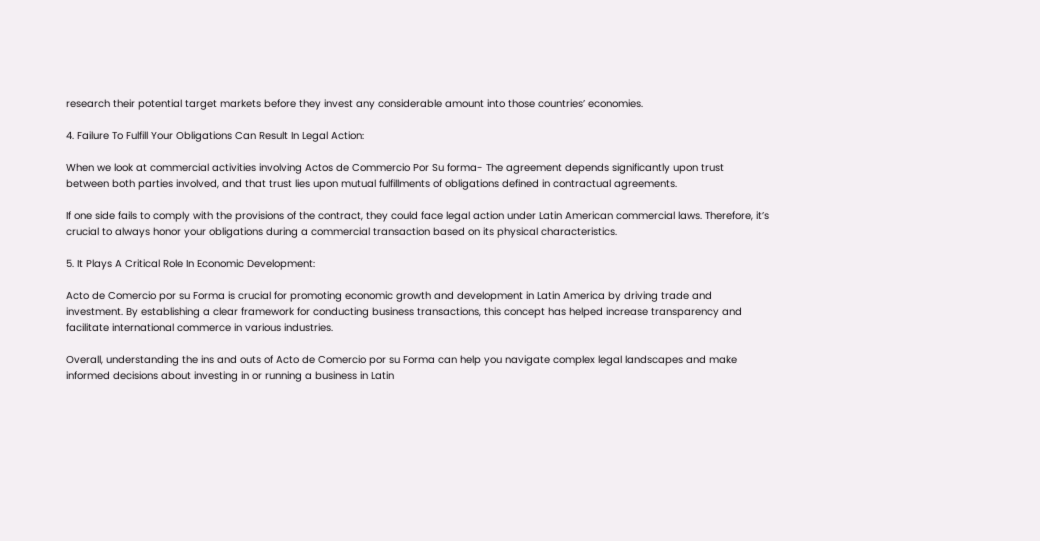research their potential target markets before they invest any considerable amount into those countries’ economies.

4. Failure To Fulfill Your Obligations Can Result In Legal Action:

When we look at commercial activities involving Actos de Commercio Por Su forma- The agreement depends significantly upon trust between both parties involved, and that trust lies upon mutual fulfillments of obligations defined in contractual agreements.

If one side fails to comply with the provisions of the contract, they could face legal action under Latin American commercial laws. Therefore, it’s crucial to always honor your obligations during a commercial transaction based on its physical characteristics.

5. It Plays A Critical Role In Economic Development:

Acto de Comercio por su Forma is crucial for promoting economic growth and development in Latin America by driving trade and investment. By establishing a clear framework for conducting business transactions, this concept has helped increase transparency and facilitate international commerce in various industries.

Overall, understanding the ins and outs of Acto de Comercio por su Forma can help you navigate complex legal landscapes and make informed decisions about investing in or running a business in Latin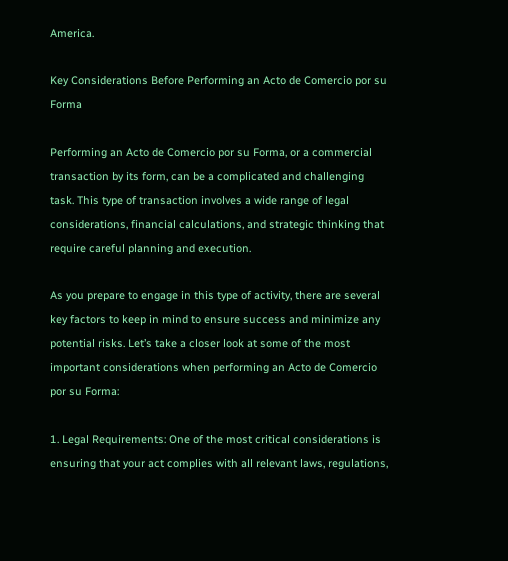America.

Key Considerations Before Performing an Acto de Comercio por su Forma

Performing an Acto de Comercio por su Forma, or a commercial transaction by its form, can be a complicated and challenging task. This type of transaction involves a wide range of legal considerations, financial calculations, and strategic thinking that require careful planning and execution.

As you prepare to engage in this type of activity, there are several key factors to keep in mind to ensure success and minimize any potential risks. Let’s take a closer look at some of the most important considerations when performing an Acto de Comercio por su Forma:

1. Legal Requirements: One of the most critical considerations is ensuring that your act complies with all relevant laws, regulations,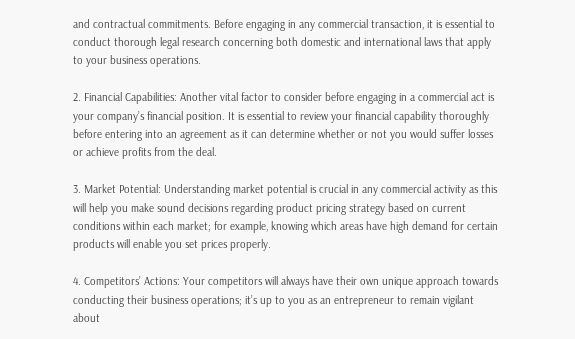and contractual commitments. Before engaging in any commercial transaction, it is essential to conduct thorough legal research concerning both domestic and international laws that apply to your business operations.

2. Financial Capabilities: Another vital factor to consider before engaging in a commercial act is your company’s financial position. It is essential to review your financial capability thoroughly before entering into an agreement as it can determine whether or not you would suffer losses or achieve profits from the deal.

3. Market Potential: Understanding market potential is crucial in any commercial activity as this will help you make sound decisions regarding product pricing strategy based on current conditions within each market; for example, knowing which areas have high demand for certain products will enable you set prices properly.

4. Competitors’ Actions: Your competitors will always have their own unique approach towards conducting their business operations; it’s up to you as an entrepreneur to remain vigilant about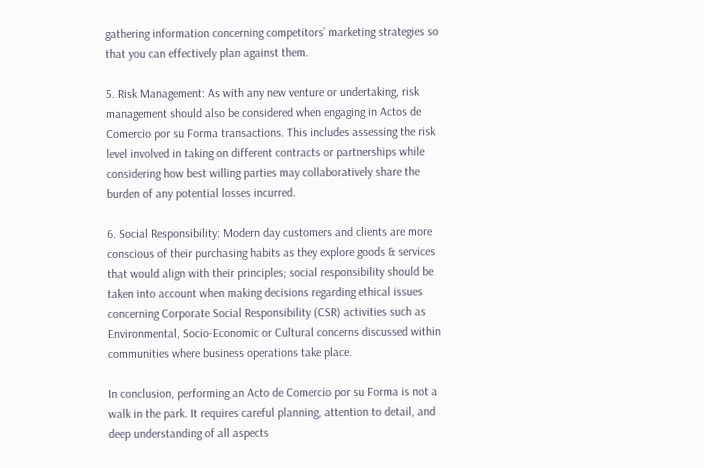gathering information concerning competitors’ marketing strategies so that you can effectively plan against them.

5. Risk Management: As with any new venture or undertaking, risk management should also be considered when engaging in Actos de Comercio por su Forma transactions. This includes assessing the risk level involved in taking on different contracts or partnerships while considering how best willing parties may collaboratively share the burden of any potential losses incurred.

6. Social Responsibility: Modern day customers and clients are more conscious of their purchasing habits as they explore goods & services that would align with their principles; social responsibility should be taken into account when making decisions regarding ethical issues concerning Corporate Social Responsibility (CSR) activities such as Environmental, Socio-Economic or Cultural concerns discussed within communities where business operations take place.

In conclusion, performing an Acto de Comercio por su Forma is not a walk in the park. It requires careful planning, attention to detail, and deep understanding of all aspects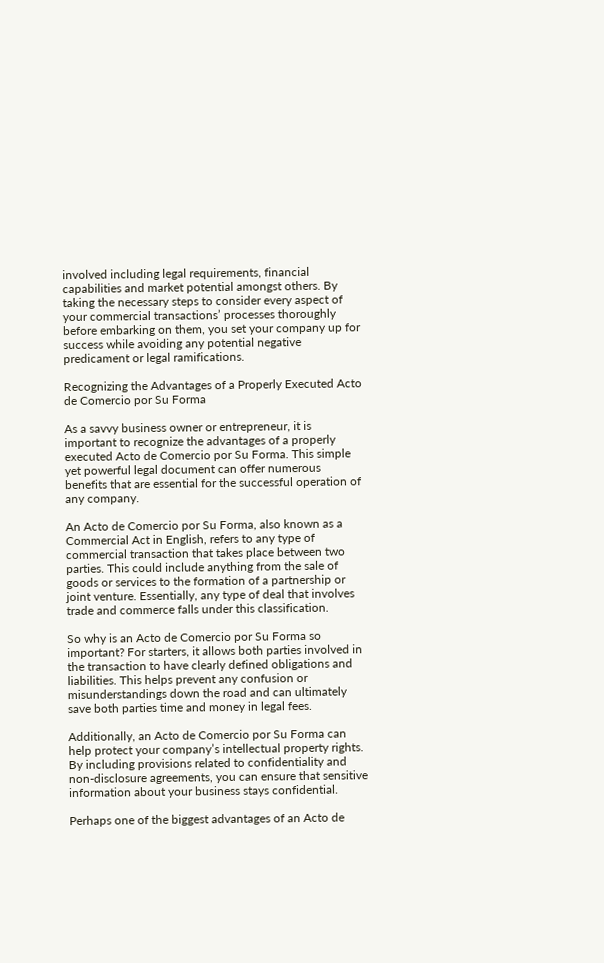involved including legal requirements, financial capabilities and market potential amongst others. By taking the necessary steps to consider every aspect of your commercial transactions’ processes thoroughly before embarking on them, you set your company up for success while avoiding any potential negative predicament or legal ramifications.

Recognizing the Advantages of a Properly Executed Acto de Comercio por Su Forma

As a savvy business owner or entrepreneur, it is important to recognize the advantages of a properly executed Acto de Comercio por Su Forma. This simple yet powerful legal document can offer numerous benefits that are essential for the successful operation of any company.

An Acto de Comercio por Su Forma, also known as a Commercial Act in English, refers to any type of commercial transaction that takes place between two parties. This could include anything from the sale of goods or services to the formation of a partnership or joint venture. Essentially, any type of deal that involves trade and commerce falls under this classification.

So why is an Acto de Comercio por Su Forma so important? For starters, it allows both parties involved in the transaction to have clearly defined obligations and liabilities. This helps prevent any confusion or misunderstandings down the road and can ultimately save both parties time and money in legal fees.

Additionally, an Acto de Comercio por Su Forma can help protect your company’s intellectual property rights. By including provisions related to confidentiality and non-disclosure agreements, you can ensure that sensitive information about your business stays confidential.

Perhaps one of the biggest advantages of an Acto de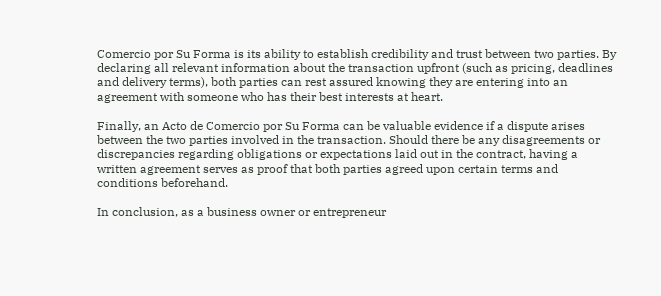Comercio por Su Forma is its ability to establish credibility and trust between two parties. By declaring all relevant information about the transaction upfront (such as pricing, deadlines and delivery terms), both parties can rest assured knowing they are entering into an agreement with someone who has their best interests at heart.

Finally, an Acto de Comercio por Su Forma can be valuable evidence if a dispute arises between the two parties involved in the transaction. Should there be any disagreements or discrepancies regarding obligations or expectations laid out in the contract, having a written agreement serves as proof that both parties agreed upon certain terms and conditions beforehand.

In conclusion, as a business owner or entrepreneur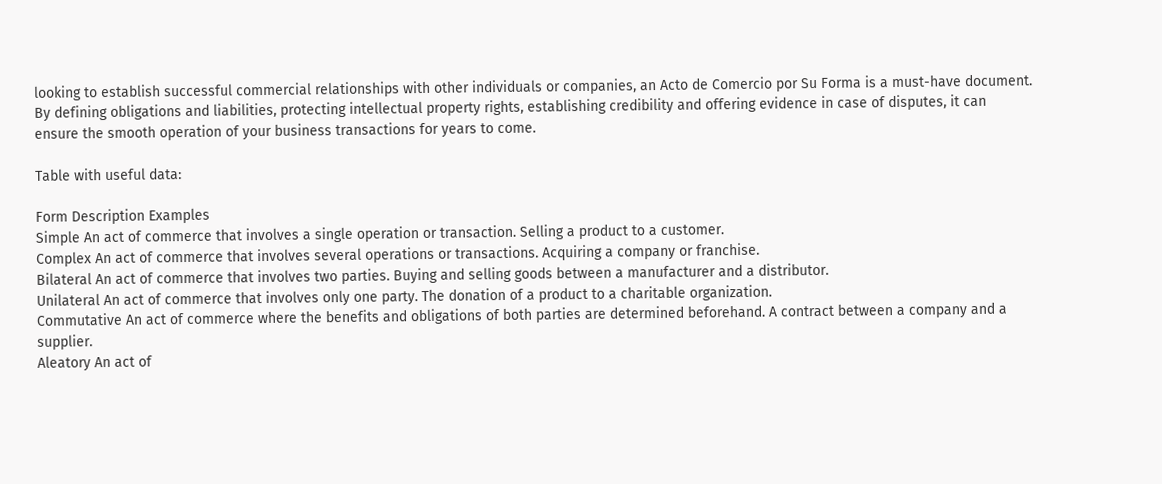looking to establish successful commercial relationships with other individuals or companies, an Acto de Comercio por Su Forma is a must-have document. By defining obligations and liabilities, protecting intellectual property rights, establishing credibility and offering evidence in case of disputes, it can ensure the smooth operation of your business transactions for years to come.

Table with useful data:

Form Description Examples
Simple An act of commerce that involves a single operation or transaction. Selling a product to a customer.
Complex An act of commerce that involves several operations or transactions. Acquiring a company or franchise.
Bilateral An act of commerce that involves two parties. Buying and selling goods between a manufacturer and a distributor.
Unilateral An act of commerce that involves only one party. The donation of a product to a charitable organization.
Commutative An act of commerce where the benefits and obligations of both parties are determined beforehand. A contract between a company and a supplier.
Aleatory An act of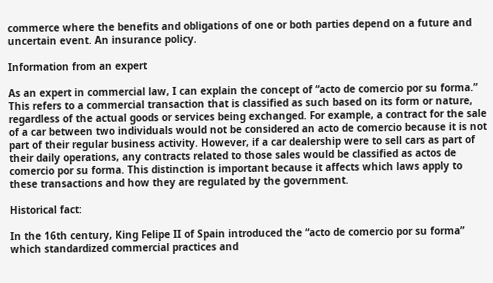commerce where the benefits and obligations of one or both parties depend on a future and uncertain event. An insurance policy.

Information from an expert

As an expert in commercial law, I can explain the concept of “acto de comercio por su forma.” This refers to a commercial transaction that is classified as such based on its form or nature, regardless of the actual goods or services being exchanged. For example, a contract for the sale of a car between two individuals would not be considered an acto de comercio because it is not part of their regular business activity. However, if a car dealership were to sell cars as part of their daily operations, any contracts related to those sales would be classified as actos de comercio por su forma. This distinction is important because it affects which laws apply to these transactions and how they are regulated by the government.

Historical fact:

In the 16th century, King Felipe II of Spain introduced the “acto de comercio por su forma” which standardized commercial practices and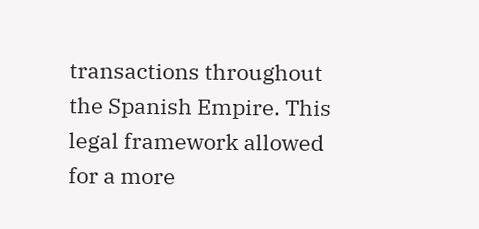transactions throughout the Spanish Empire. This legal framework allowed for a more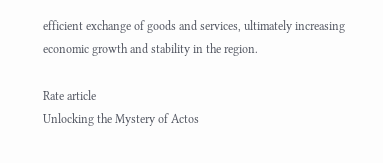efficient exchange of goods and services, ultimately increasing economic growth and stability in the region.

Rate article
Unlocking the Mystery of Actos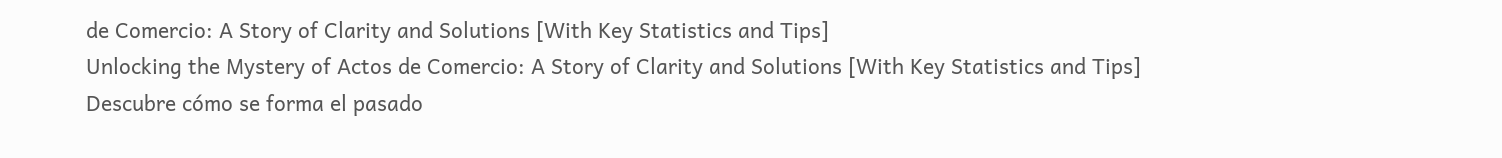de Comercio: A Story of Clarity and Solutions [With Key Statistics and Tips]
Unlocking the Mystery of Actos de Comercio: A Story of Clarity and Solutions [With Key Statistics and Tips]
Descubre cómo se forma el pasado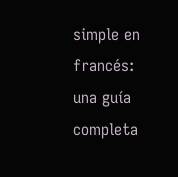simple en francés: una guía completa